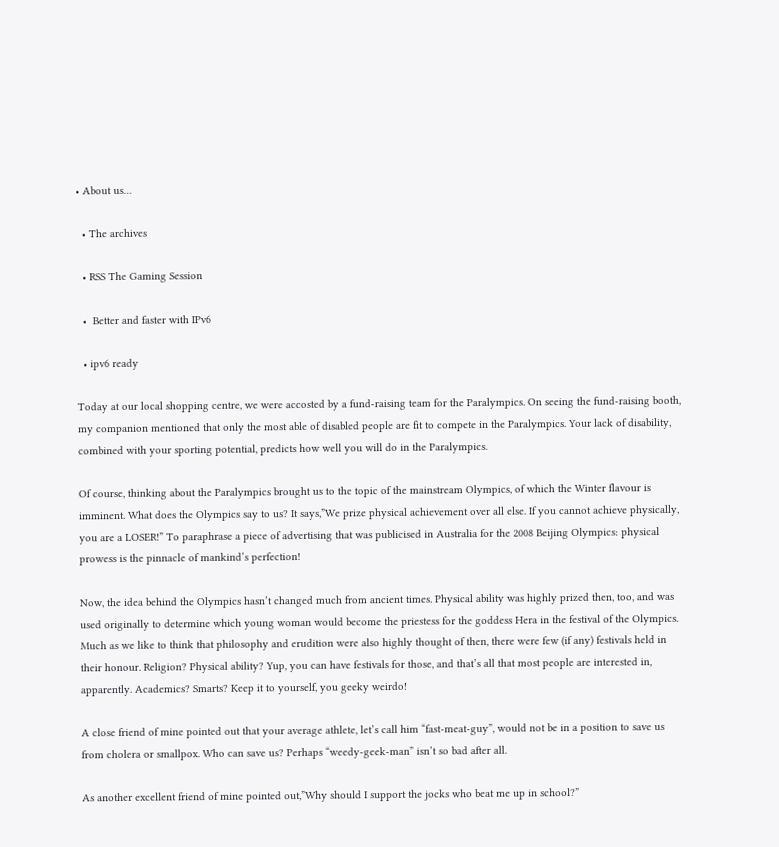• About us…

  • The archives

  • RSS The Gaming Session

  •  Better and faster with IPv6

  • ipv6 ready

Today at our local shopping centre, we were accosted by a fund-raising team for the Paralympics. On seeing the fund-raising booth, my companion mentioned that only the most able of disabled people are fit to compete in the Paralympics. Your lack of disability, combined with your sporting potential, predicts how well you will do in the Paralympics.

Of course, thinking about the Paralympics brought us to the topic of the mainstream Olympics, of which the Winter flavour is imminent. What does the Olympics say to us? It says,”We prize physical achievement over all else. If you cannot achieve physically, you are a LOSER!” To paraphrase a piece of advertising that was publicised in Australia for the 2008 Beijing Olympics: physical prowess is the pinnacle of mankind’s perfection!

Now, the idea behind the Olympics hasn’t changed much from ancient times. Physical ability was highly prized then, too, and was used originally to determine which young woman would become the priestess for the goddess Hera in the festival of the Olympics.  Much as we like to think that philosophy and erudition were also highly thought of then, there were few (if any) festivals held in their honour. Religion? Physical ability? Yup, you can have festivals for those, and that’s all that most people are interested in, apparently. Academics? Smarts? Keep it to yourself, you geeky weirdo!

A close friend of mine pointed out that your average athlete, let’s call him “fast-meat-guy”, would not be in a position to save us from cholera or smallpox. Who can save us? Perhaps “weedy-geek-man” isn’t so bad after all.

As another excellent friend of mine pointed out,”Why should I support the jocks who beat me up in school?”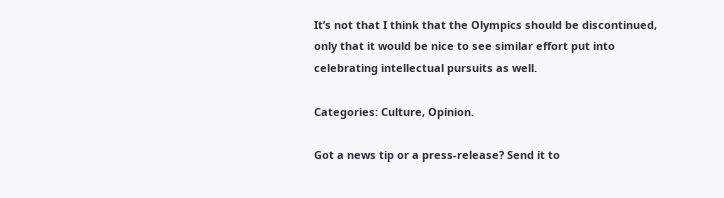It’s not that I think that the Olympics should be discontinued, only that it would be nice to see similar effort put into celebrating intellectual pursuits as well.

Categories: Culture, Opinion.

Got a news tip or a press-release? Send it to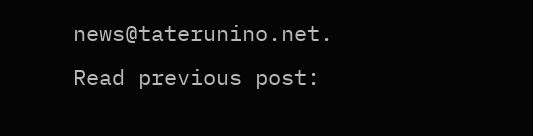news@taterunino.net.
Read previous post: